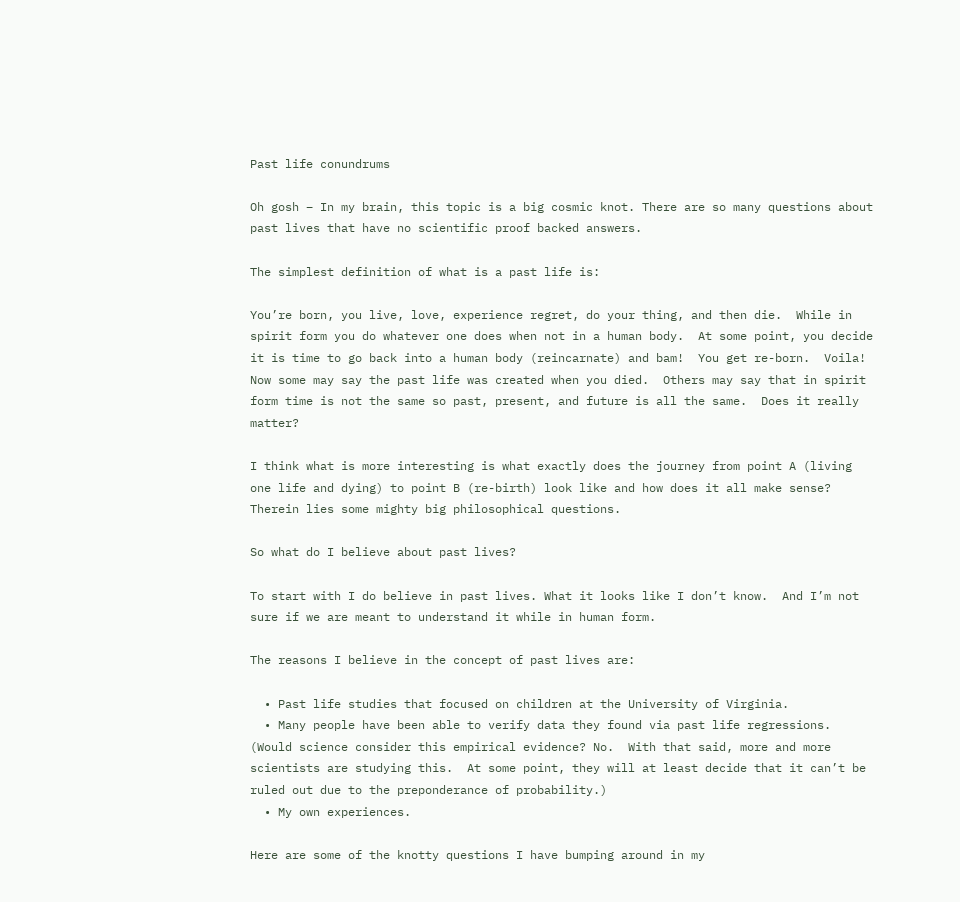Past life conundrums

Oh gosh – In my brain, this topic is a big cosmic knot. There are so many questions about past lives that have no scientific proof backed answers.

The simplest definition of what is a past life is:

You’re born, you live, love, experience regret, do your thing, and then die.  While in spirit form you do whatever one does when not in a human body.  At some point, you decide it is time to go back into a human body (reincarnate) and bam!  You get re-born.  Voila! Now some may say the past life was created when you died.  Others may say that in spirit form time is not the same so past, present, and future is all the same.  Does it really matter?

I think what is more interesting is what exactly does the journey from point A (living one life and dying) to point B (re-birth) look like and how does it all make sense? Therein lies some mighty big philosophical questions.

So what do I believe about past lives?

To start with I do believe in past lives. What it looks like I don’t know.  And I’m not sure if we are meant to understand it while in human form.

The reasons I believe in the concept of past lives are:

  • Past life studies that focused on children at the University of Virginia.
  • Many people have been able to verify data they found via past life regressions. (Would science consider this empirical evidence? No.  With that said, more and more scientists are studying this.  At some point, they will at least decide that it can’t be ruled out due to the preponderance of probability.)
  • My own experiences.

Here are some of the knotty questions I have bumping around in my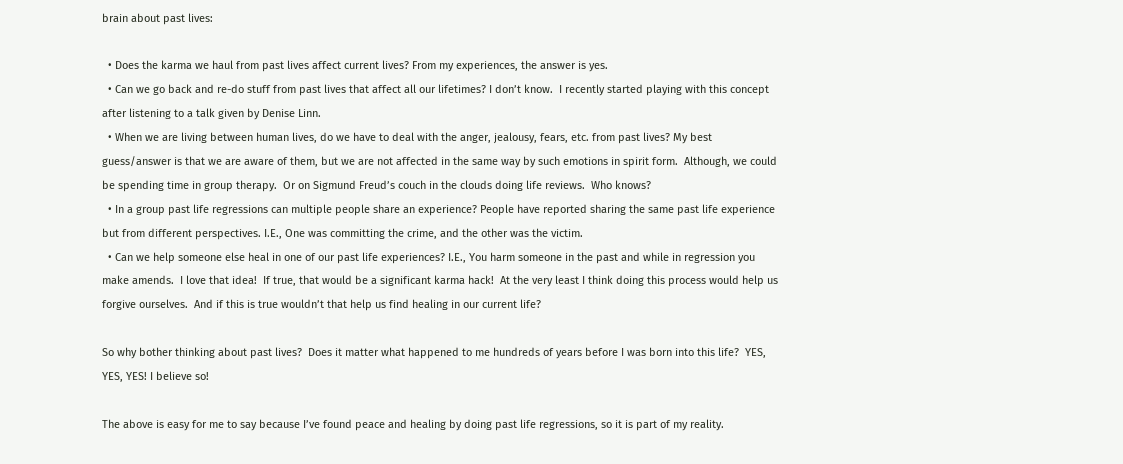brain about past lives:

  • Does the karma we haul from past lives affect current lives? From my experiences, the answer is yes.
  • Can we go back and re-do stuff from past lives that affect all our lifetimes? I don’t know.  I recently started playing with this concept after listening to a talk given by Denise Linn.
  • When we are living between human lives, do we have to deal with the anger, jealousy, fears, etc. from past lives? My best guess/answer is that we are aware of them, but we are not affected in the same way by such emotions in spirit form.  Although, we could be spending time in group therapy.  Or on Sigmund Freud’s couch in the clouds doing life reviews.  Who knows?
  • In a group past life regressions can multiple people share an experience? People have reported sharing the same past life experience but from different perspectives. I.E., One was committing the crime, and the other was the victim.
  • Can we help someone else heal in one of our past life experiences? I.E., You harm someone in the past and while in regression you make amends.  I love that idea!  If true, that would be a significant karma hack!  At the very least I think doing this process would help us forgive ourselves.  And if this is true wouldn’t that help us find healing in our current life?

So why bother thinking about past lives?  Does it matter what happened to me hundreds of years before I was born into this life?  YES, YES, YES! I believe so!

The above is easy for me to say because I’ve found peace and healing by doing past life regressions, so it is part of my reality.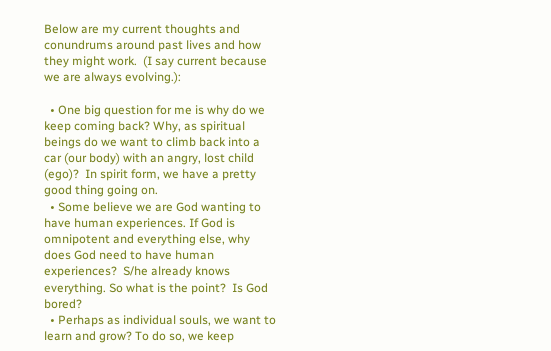Below are my current thoughts and conundrums around past lives and how they might work.  (I say current because we are always evolving.):

  • One big question for me is why do we keep coming back? Why, as spiritual beings do we want to climb back into a car (our body) with an angry, lost child (ego)?  In spirit form, we have a pretty good thing going on.
  • Some believe we are God wanting to have human experiences. If God is omnipotent and everything else, why does God need to have human experiences?  S/he already knows everything. So what is the point?  Is God bored?
  • Perhaps as individual souls, we want to learn and grow? To do so, we keep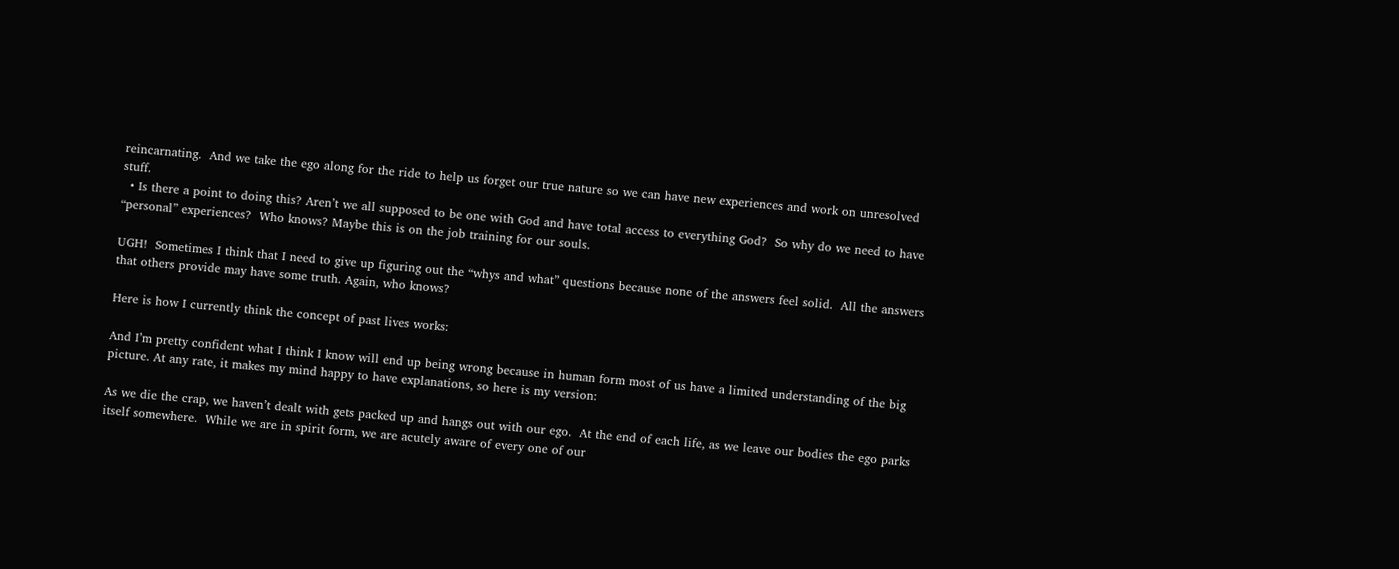reincarnating.  And we take the ego along for the ride to help us forget our true nature so we can have new experiences and work on unresolved stuff.
  • Is there a point to doing this? Aren’t we all supposed to be one with God and have total access to everything God?  So why do we need to have “personal” experiences?  Who knows? Maybe this is on the job training for our souls.

UGH!  Sometimes I think that I need to give up figuring out the “whys and what” questions because none of the answers feel solid.  All the answers that others provide may have some truth. Again, who knows?

Here is how I currently think the concept of past lives works:

And I’m pretty confident what I think I know will end up being wrong because in human form most of us have a limited understanding of the big picture. At any rate, it makes my mind happy to have explanations, so here is my version:

As we die the crap, we haven’t dealt with gets packed up and hangs out with our ego.  At the end of each life, as we leave our bodies the ego parks itself somewhere.  While we are in spirit form, we are acutely aware of every one of our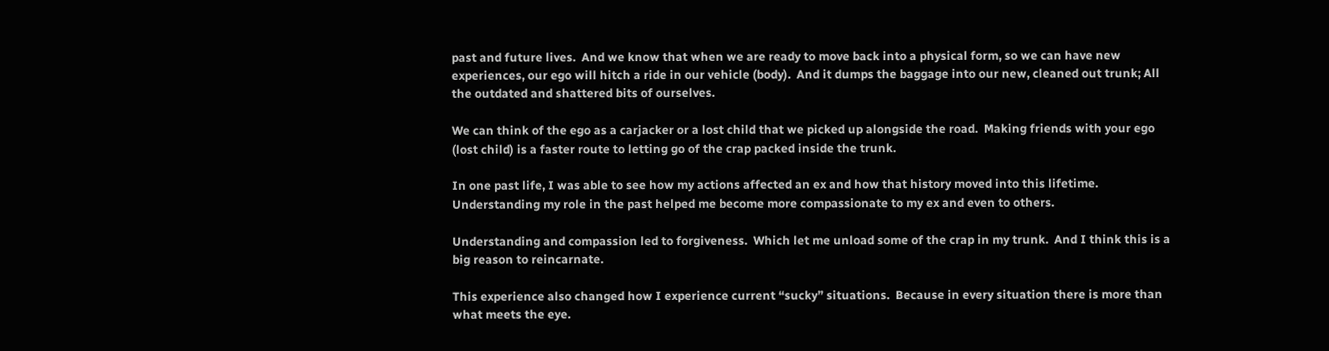past and future lives.  And we know that when we are ready to move back into a physical form, so we can have new experiences, our ego will hitch a ride in our vehicle (body).  And it dumps the baggage into our new, cleaned out trunk; All the outdated and shattered bits of ourselves.

We can think of the ego as a carjacker or a lost child that we picked up alongside the road.  Making friends with your ego (lost child) is a faster route to letting go of the crap packed inside the trunk.

In one past life, I was able to see how my actions affected an ex and how that history moved into this lifetime. Understanding my role in the past helped me become more compassionate to my ex and even to others.

Understanding and compassion led to forgiveness.  Which let me unload some of the crap in my trunk.  And I think this is a big reason to reincarnate.

This experience also changed how I experience current “sucky” situations.  Because in every situation there is more than what meets the eye.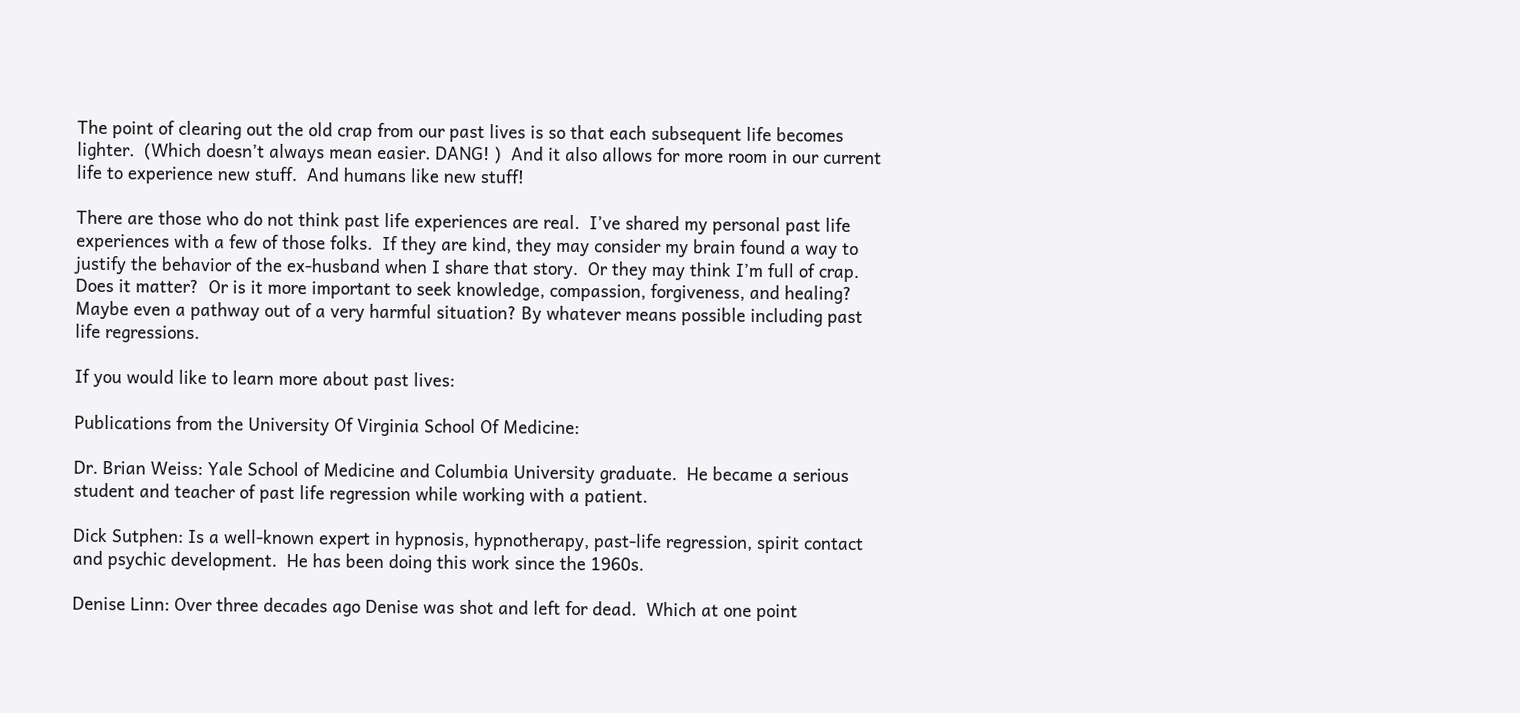The point of clearing out the old crap from our past lives is so that each subsequent life becomes lighter.  (Which doesn’t always mean easier. DANG! )  And it also allows for more room in our current life to experience new stuff.  And humans like new stuff!

There are those who do not think past life experiences are real.  I’ve shared my personal past life experiences with a few of those folks.  If they are kind, they may consider my brain found a way to justify the behavior of the ex-husband when I share that story.  Or they may think I’m full of crap.  Does it matter?  Or is it more important to seek knowledge, compassion, forgiveness, and healing? Maybe even a pathway out of a very harmful situation? By whatever means possible including past life regressions.

If you would like to learn more about past lives:

Publications from the University Of Virginia School Of Medicine:

Dr. Brian Weiss: Yale School of Medicine and Columbia University graduate.  He became a serious student and teacher of past life regression while working with a patient.

Dick Sutphen: Is a well-known expert in hypnosis, hypnotherapy, past-life regression, spirit contact and psychic development.  He has been doing this work since the 1960s.

Denise Linn: Over three decades ago Denise was shot and left for dead.  Which at one point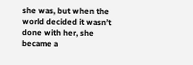she was, but when the world decided it wasn’t done with her, she became a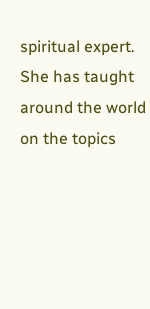spiritual expert.  She has taught around the world on the topics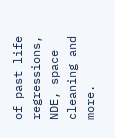of past life regressions, NDE, space cleaning and more.